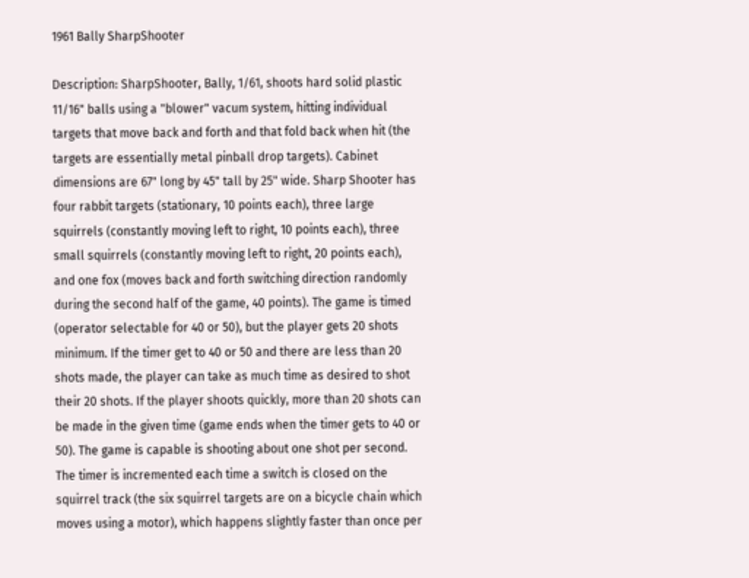1961 Bally SharpShooter

Description: SharpShooter, Bally, 1/61, shoots hard solid plastic 11/16" balls using a "blower" vacum system, hitting individual targets that move back and forth and that fold back when hit (the targets are essentially metal pinball drop targets). Cabinet dimensions are 67" long by 45" tall by 25" wide. Sharp Shooter has four rabbit targets (stationary, 10 points each), three large squirrels (constantly moving left to right, 10 points each), three small squirrels (constantly moving left to right, 20 points each), and one fox (moves back and forth switching direction randomly during the second half of the game, 40 points). The game is timed (operator selectable for 40 or 50), but the player gets 20 shots minimum. If the timer get to 40 or 50 and there are less than 20 shots made, the player can take as much time as desired to shot their 20 shots. If the player shoots quickly, more than 20 shots can be made in the given time (game ends when the timer gets to 40 or 50). The game is capable is shooting about one shot per second. The timer is incremented each time a switch is closed on the squirrel track (the six squirrel targets are on a bicycle chain which moves using a motor), which happens slightly faster than once per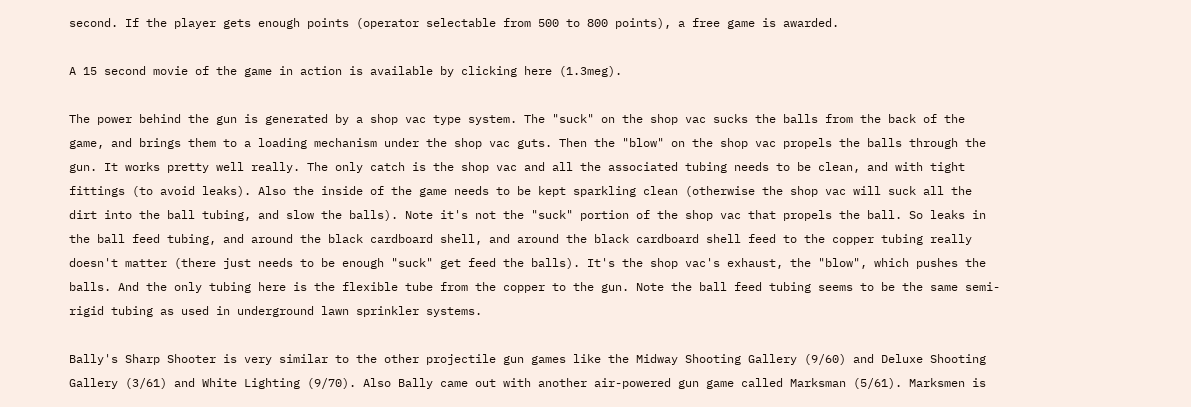second. If the player gets enough points (operator selectable from 500 to 800 points), a free game is awarded.

A 15 second movie of the game in action is available by clicking here (1.3meg).

The power behind the gun is generated by a shop vac type system. The "suck" on the shop vac sucks the balls from the back of the game, and brings them to a loading mechanism under the shop vac guts. Then the "blow" on the shop vac propels the balls through the gun. It works pretty well really. The only catch is the shop vac and all the associated tubing needs to be clean, and with tight fittings (to avoid leaks). Also the inside of the game needs to be kept sparkling clean (otherwise the shop vac will suck all the dirt into the ball tubing, and slow the balls). Note it's not the "suck" portion of the shop vac that propels the ball. So leaks in the ball feed tubing, and around the black cardboard shell, and around the black cardboard shell feed to the copper tubing really doesn't matter (there just needs to be enough "suck" get feed the balls). It's the shop vac's exhaust, the "blow", which pushes the balls. And the only tubing here is the flexible tube from the copper to the gun. Note the ball feed tubing seems to be the same semi-rigid tubing as used in underground lawn sprinkler systems.

Bally's Sharp Shooter is very similar to the other projectile gun games like the Midway Shooting Gallery (9/60) and Deluxe Shooting Gallery (3/61) and White Lighting (9/70). Also Bally came out with another air-powered gun game called Marksman (5/61). Marksmen is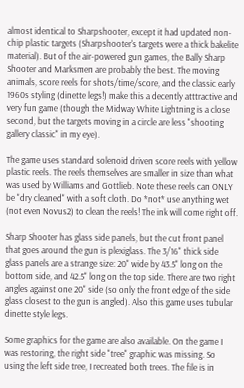almost identical to Sharpshooter, except it had updated non-chip plastic targets (Sharpshooter's targets were a thick bakelite material). But of the air-powered gun games, the Bally Sharp Shooter and Marksmen are probably the best. The moving animals, score reels for shots/time/score, and the classic early 1960s styling (dinette legs!) make this a decently atttractive and very fun game (though the Midway White Lightning is a close second, but the targets moving in a circle are less "shooting gallery classic" in my eye).

The game uses standard solenoid driven score reels with yellow plastic reels. The reels themselves are smaller in size than what was used by Williams and Gottlieb. Note these reels can ONLY be "dry cleaned" with a soft cloth. Do *not* use anything wet (not even Novus2) to clean the reels! The ink will come right off.

Sharp Shooter has glass side panels, but the cut front panel that goes around the gun is plexiglass. The 3/16" thick side glass panels are a strange size: 20" wide by 43.5" long on the bottom side, and 42.5" long on the top side. There are two right angles against one 20" side (so only the front edge of the side glass closest to the gun is angled). Also this game uses tubular dinette style legs.

Some graphics for the game are also available. On the game I was restoring, the right side "tree" graphic was missing. So using the left side tree, I recreated both trees. The file is in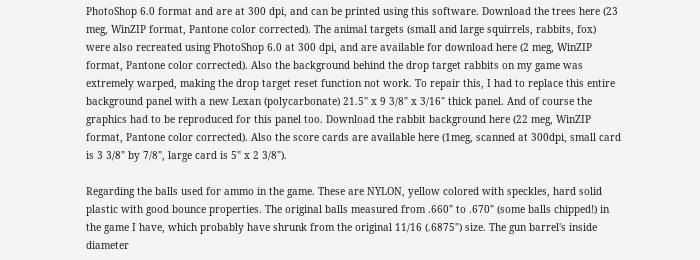PhotoShop 6.0 format and are at 300 dpi, and can be printed using this software. Download the trees here (23 meg, WinZIP format, Pantone color corrected). The animal targets (small and large squirrels, rabbits, fox) were also recreated using PhotoShop 6.0 at 300 dpi, and are available for download here (2 meg, WinZIP format, Pantone color corrected). Also the background behind the drop target rabbits on my game was extremely warped, making the drop target reset function not work. To repair this, I had to replace this entire background panel with a new Lexan (polycarbonate) 21.5" x 9 3/8" x 3/16" thick panel. And of course the graphics had to be reproduced for this panel too. Download the rabbit background here (22 meg, WinZIP format, Pantone color corrected). Also the score cards are available here (1meg, scanned at 300dpi, small card is 3 3/8" by 7/8", large card is 5" x 2 3/8").

Regarding the balls used for ammo in the game. These are NYLON, yellow colored with speckles, hard solid plastic with good bounce properties. The original balls measured from .660" to .670" (some balls chipped!) in the game I have, which probably have shrunk from the original 11/16 (.6875") size. The gun barrel's inside diameter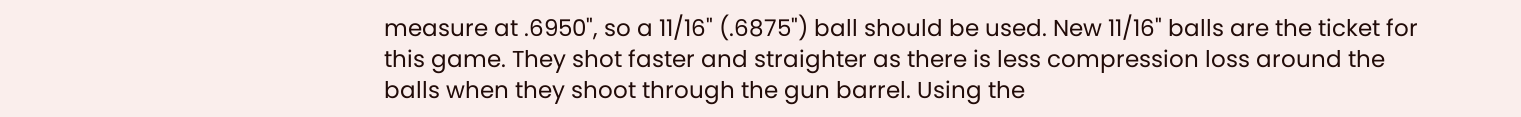measure at .6950", so a 11/16" (.6875") ball should be used. New 11/16" balls are the ticket for this game. They shot faster and straighter as there is less compression loss around the balls when they shoot through the gun barrel. Using the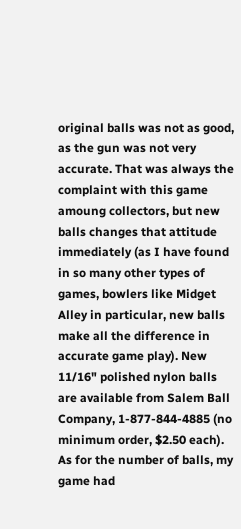original balls was not as good, as the gun was not very accurate. That was always the complaint with this game amoung collectors, but new balls changes that attitude immediately (as I have found in so many other types of games, bowlers like Midget Alley in particular, new balls make all the difference in accurate game play). New 11/16" polished nylon balls are available from Salem Ball Company, 1-877-844-4885 (no minimum order, $2.50 each). As for the number of balls, my game had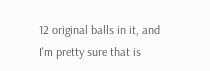12 original balls in it, and I'm pretty sure that is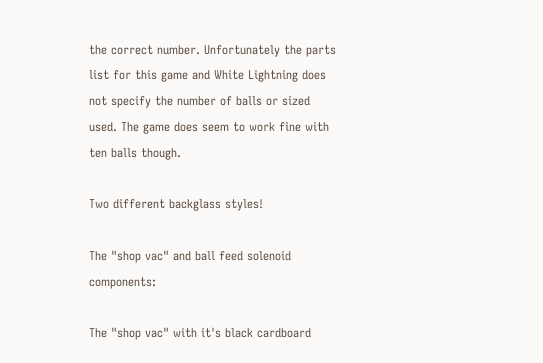the correct number. Unfortunately the parts list for this game and White Lightning does not specify the number of balls or sized used. The game does seem to work fine with ten balls though.

Two different backglass styles!

The "shop vac" and ball feed solenoid components:

The "shop vac" with it's black cardboard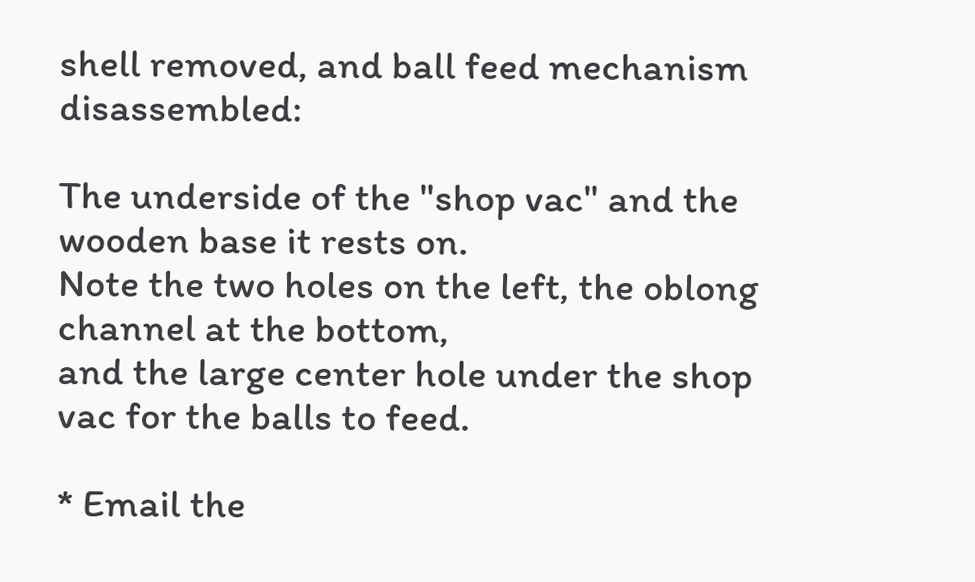shell removed, and ball feed mechanism disassembled:

The underside of the "shop vac" and the wooden base it rests on.
Note the two holes on the left, the oblong channel at the bottom,
and the large center hole under the shop vac for the balls to feed.

* Email the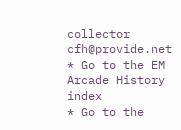collector cfh@provide.net
* Go to the EM Arcade History index
* Go to the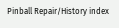Pinball Repair/History index